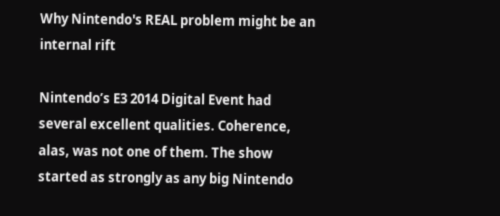Why Nintendo's REAL problem might be an internal rift

Nintendo’s E3 2014 Digital Event had several excellent qualities. Coherence, alas, was not one of them. The show started as strongly as any big Nintendo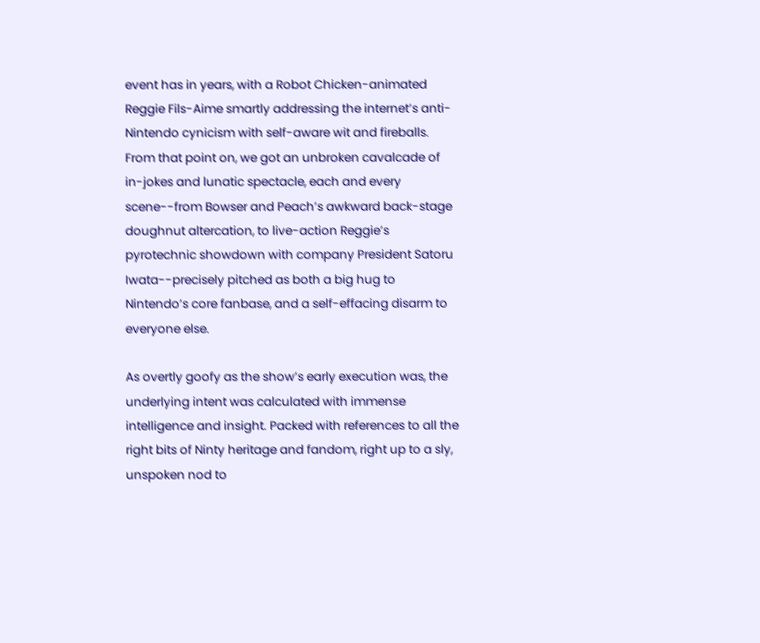event has in years, with a Robot Chicken-animated Reggie Fils-Aime smartly addressing the internet’s anti-Nintendo cynicism with self-aware wit and fireballs. From that point on, we got an unbroken cavalcade of in-jokes and lunatic spectacle, each and every scene--from Bowser and Peach’s awkward back-stage doughnut altercation, to live-action Reggie’s pyrotechnic showdown with company President Satoru Iwata--precisely pitched as both a big hug to Nintendo’s core fanbase, and a self-effacing disarm to everyone else.

As overtly goofy as the show’s early execution was, the underlying intent was calculated with immense intelligence and insight. Packed with references to all the right bits of Ninty heritage and fandom, right up to a sly, unspoken nod to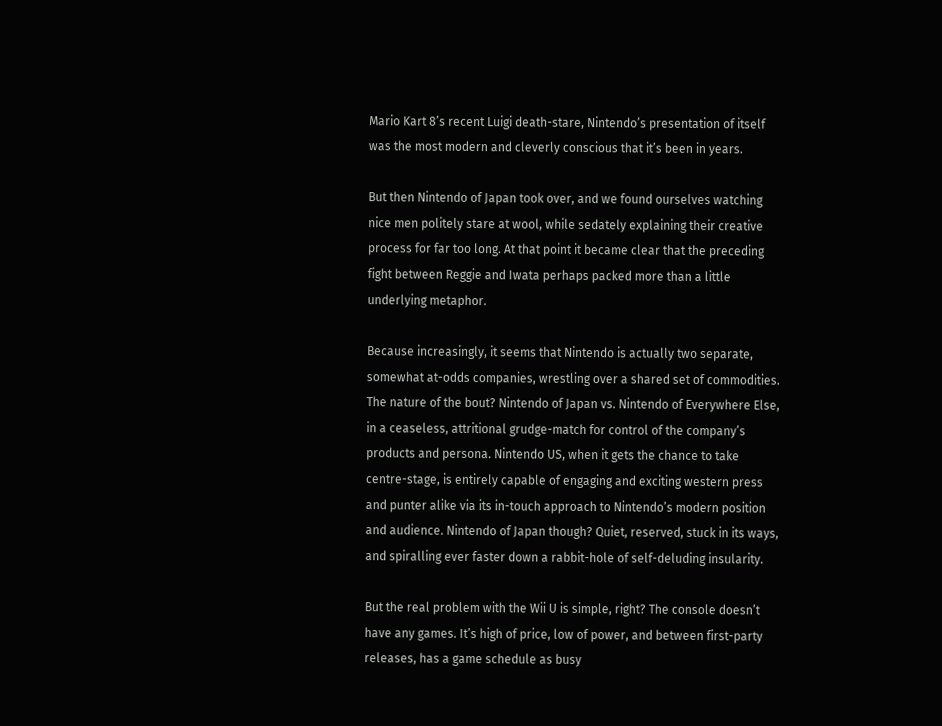Mario Kart 8’s recent Luigi death-stare, Nintendo’s presentation of itself was the most modern and cleverly conscious that it’s been in years.

But then Nintendo of Japan took over, and we found ourselves watching nice men politely stare at wool, while sedately explaining their creative process for far too long. At that point it became clear that the preceding fight between Reggie and Iwata perhaps packed more than a little underlying metaphor.

Because increasingly, it seems that Nintendo is actually two separate, somewhat at-odds companies, wrestling over a shared set of commodities. The nature of the bout? Nintendo of Japan vs. Nintendo of Everywhere Else, in a ceaseless, attritional grudge-match for control of the company’s products and persona. Nintendo US, when it gets the chance to take centre-stage, is entirely capable of engaging and exciting western press and punter alike via its in-touch approach to Nintendo’s modern position and audience. Nintendo of Japan though? Quiet, reserved, stuck in its ways, and spiralling ever faster down a rabbit-hole of self-deluding insularity.

But the real problem with the Wii U is simple, right? The console doesn’t have any games. It’s high of price, low of power, and between first-party releases, has a game schedule as busy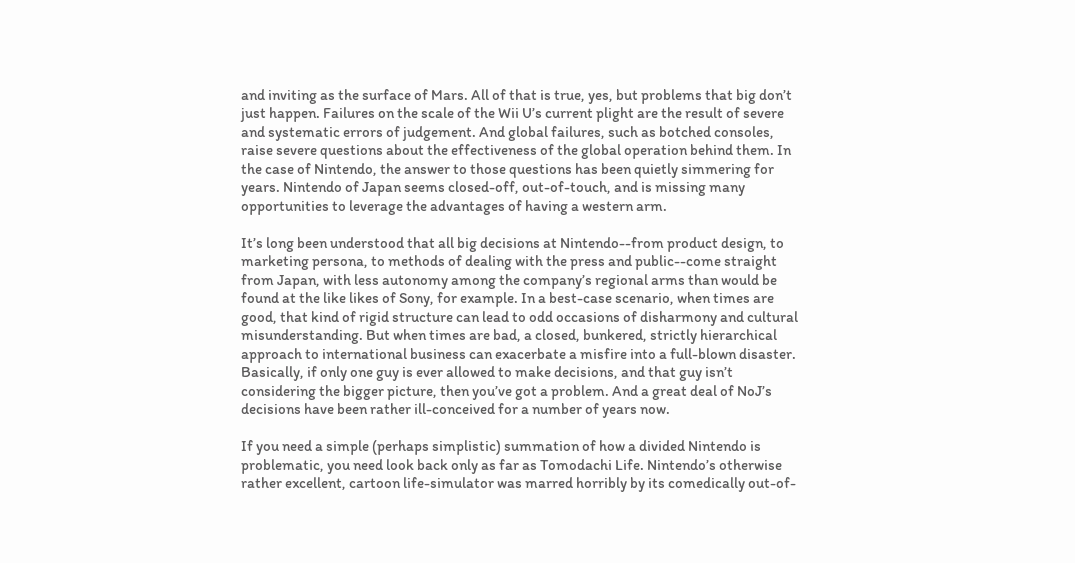and inviting as the surface of Mars. All of that is true, yes, but problems that big don’t just happen. Failures on the scale of the Wii U’s current plight are the result of severe and systematic errors of judgement. And global failures, such as botched consoles, raise severe questions about the effectiveness of the global operation behind them. In the case of Nintendo, the answer to those questions has been quietly simmering for years. Nintendo of Japan seems closed-off, out-of-touch, and is missing many opportunities to leverage the advantages of having a western arm.

It’s long been understood that all big decisions at Nintendo--from product design, to marketing persona, to methods of dealing with the press and public--come straight from Japan, with less autonomy among the company’s regional arms than would be found at the like likes of Sony, for example. In a best-case scenario, when times are good, that kind of rigid structure can lead to odd occasions of disharmony and cultural misunderstanding. But when times are bad, a closed, bunkered, strictly hierarchical approach to international business can exacerbate a misfire into a full-blown disaster. Basically, if only one guy is ever allowed to make decisions, and that guy isn’t considering the bigger picture, then you’ve got a problem. And a great deal of NoJ’s decisions have been rather ill-conceived for a number of years now.

If you need a simple (perhaps simplistic) summation of how a divided Nintendo is problematic, you need look back only as far as Tomodachi Life. Nintendo’s otherwise rather excellent, cartoon life-simulator was marred horribly by its comedically out-of-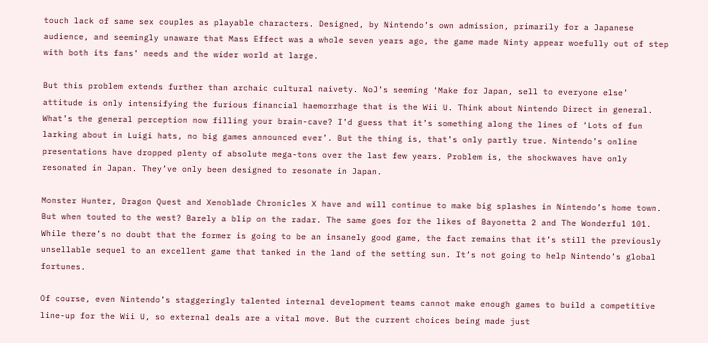touch lack of same sex couples as playable characters. Designed, by Nintendo’s own admission, primarily for a Japanese audience, and seemingly unaware that Mass Effect was a whole seven years ago, the game made Ninty appear woefully out of step with both its fans’ needs and the wider world at large.

But this problem extends further than archaic cultural naivety. NoJ’s seeming ‘Make for Japan, sell to everyone else’ attitude is only intensifying the furious financial haemorrhage that is the Wii U. Think about Nintendo Direct in general. What’s the general perception now filling your brain-cave? I’d guess that it’s something along the lines of ‘Lots of fun larking about in Luigi hats, no big games announced ever’. But the thing is, that’s only partly true. Nintendo’s online presentations have dropped plenty of absolute mega-tons over the last few years. Problem is, the shockwaves have only resonated in Japan. They’ve only been designed to resonate in Japan.

Monster Hunter, Dragon Quest and Xenoblade Chronicles X have and will continue to make big splashes in Nintendo’s home town. But when touted to the west? Barely a blip on the radar. The same goes for the likes of Bayonetta 2 and The Wonderful 101. While there’s no doubt that the former is going to be an insanely good game, the fact remains that it’s still the previously unsellable sequel to an excellent game that tanked in the land of the setting sun. It’s not going to help Nintendo’s global fortunes.

Of course, even Nintendo’s staggeringly talented internal development teams cannot make enough games to build a competitive line-up for the Wii U, so external deals are a vital move. But the current choices being made just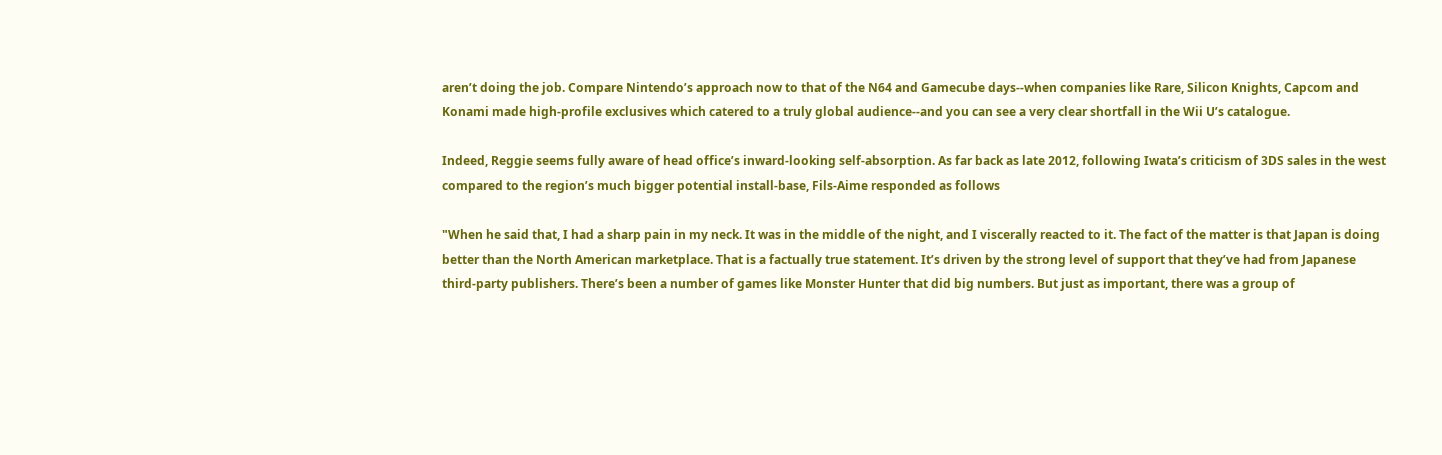aren’t doing the job. Compare Nintendo’s approach now to that of the N64 and Gamecube days--when companies like Rare, Silicon Knights, Capcom and Konami made high-profile exclusives which catered to a truly global audience--and you can see a very clear shortfall in the Wii U’s catalogue.

Indeed, Reggie seems fully aware of head office’s inward-looking self-absorption. As far back as late 2012, following Iwata’s criticism of 3DS sales in the west compared to the region’s much bigger potential install-base, Fils-Aime responded as follows

"When he said that, I had a sharp pain in my neck. It was in the middle of the night, and I viscerally reacted to it. The fact of the matter is that Japan is doing better than the North American marketplace. That is a factually true statement. It’s driven by the strong level of support that they’ve had from Japanese third-party publishers. There’s been a number of games like Monster Hunter that did big numbers. But just as important, there was a group of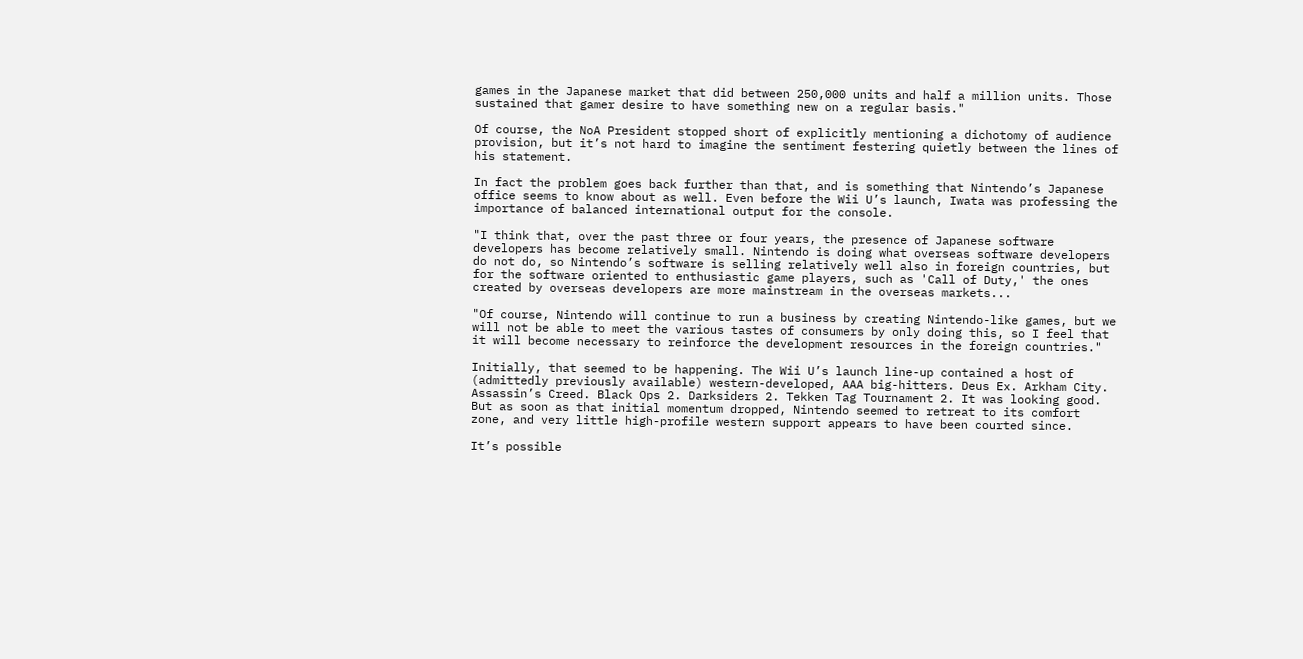games in the Japanese market that did between 250,000 units and half a million units. Those sustained that gamer desire to have something new on a regular basis."

Of course, the NoA President stopped short of explicitly mentioning a dichotomy of audience provision, but it’s not hard to imagine the sentiment festering quietly between the lines of his statement.

In fact the problem goes back further than that, and is something that Nintendo’s Japanese office seems to know about as well. Even before the Wii U’s launch, Iwata was professing the importance of balanced international output for the console.

"I think that, over the past three or four years, the presence of Japanese software developers has become relatively small. Nintendo is doing what overseas software developers do not do, so Nintendo’s software is selling relatively well also in foreign countries, but for the software oriented to enthusiastic game players, such as 'Call of Duty,' the ones created by overseas developers are more mainstream in the overseas markets...

"Of course, Nintendo will continue to run a business by creating Nintendo-like games, but we will not be able to meet the various tastes of consumers by only doing this, so I feel that it will become necessary to reinforce the development resources in the foreign countries."

Initially, that seemed to be happening. The Wii U’s launch line-up contained a host of (admittedly previously available) western-developed, AAA big-hitters. Deus Ex. Arkham City. Assassin’s Creed. Black Ops 2. Darksiders 2. Tekken Tag Tournament 2. It was looking good. But as soon as that initial momentum dropped, Nintendo seemed to retreat to its comfort zone, and very little high-profile western support appears to have been courted since.

It’s possible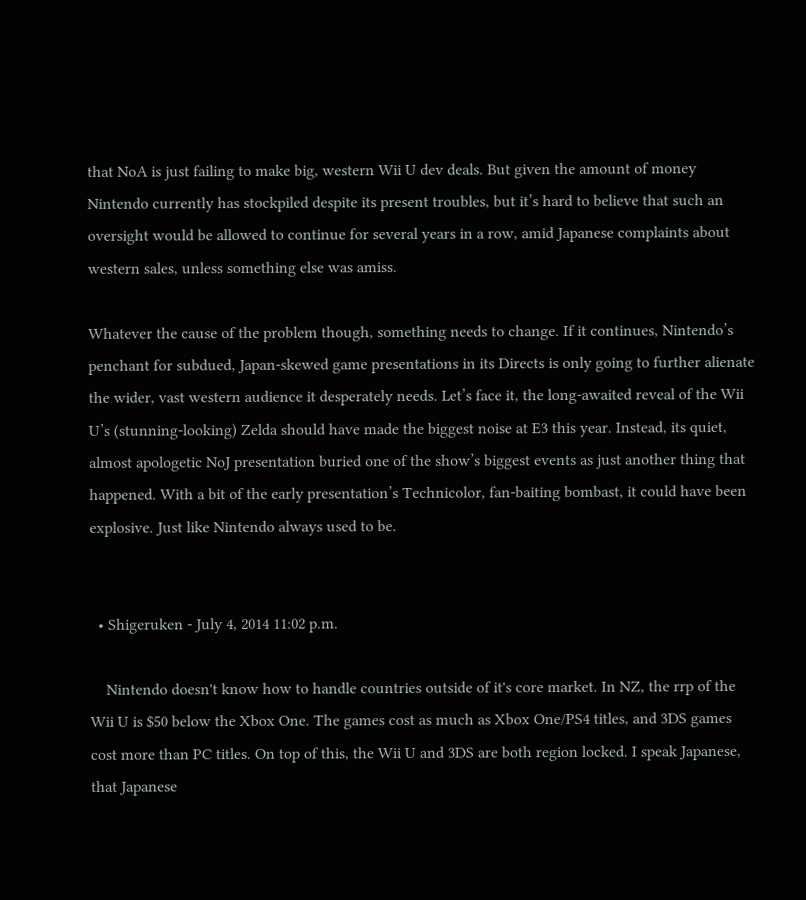that NoA is just failing to make big, western Wii U dev deals. But given the amount of money Nintendo currently has stockpiled despite its present troubles, but it’s hard to believe that such an oversight would be allowed to continue for several years in a row, amid Japanese complaints about western sales, unless something else was amiss.

Whatever the cause of the problem though, something needs to change. If it continues, Nintendo’s penchant for subdued, Japan-skewed game presentations in its Directs is only going to further alienate the wider, vast western audience it desperately needs. Let’s face it, the long-awaited reveal of the Wii U’s (stunning-looking) Zelda should have made the biggest noise at E3 this year. Instead, its quiet, almost apologetic NoJ presentation buried one of the show’s biggest events as just another thing that happened. With a bit of the early presentation’s Technicolor, fan-baiting bombast, it could have been explosive. Just like Nintendo always used to be.


  • Shigeruken - July 4, 2014 11:02 p.m.

    Nintendo doesn't know how to handle countries outside of it's core market. In NZ, the rrp of the Wii U is $50 below the Xbox One. The games cost as much as Xbox One/PS4 titles, and 3DS games cost more than PC titles. On top of this, the Wii U and 3DS are both region locked. I speak Japanese, that Japanese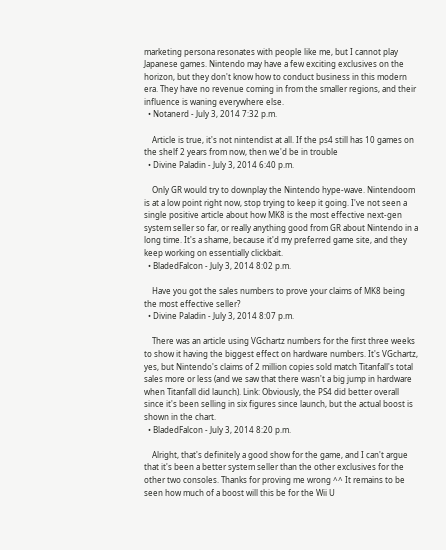marketing persona resonates with people like me, but I cannot play Japanese games. Nintendo may have a few exciting exclusives on the horizon, but they don't know how to conduct business in this modern era. They have no revenue coming in from the smaller regions, and their influence is waning everywhere else.
  • Notanerd - July 3, 2014 7:32 p.m.

    Article is true, it's not nintendist at all. If the ps4 still has 10 games on the shelf 2 years from now, then we'd be in trouble
  • Divine Paladin - July 3, 2014 6:40 p.m.

    Only GR would try to downplay the Nintendo hype-wave. Nintendoom is at a low point right now, stop trying to keep it going. I've not seen a single positive article about how MK8 is the most effective next-gen system seller so far, or really anything good from GR about Nintendo in a long time. It's a shame, because it'd my preferred game site, and they keep working on essentially clickbait.
  • BladedFalcon - July 3, 2014 8:02 p.m.

    Have you got the sales numbers to prove your claims of MK8 being the most effective seller?
  • Divine Paladin - July 3, 2014 8:07 p.m.

    There was an article using VGchartz numbers for the first three weeks to show it having the biggest effect on hardware numbers. It's VGchartz, yes, but Nintendo's claims of 2 million copies sold match Titanfall's total sales more or less (and we saw that there wasn't a big jump in hardware when Titanfall did launch). Link: Obviously, the PS4 did better overall since it's been selling in six figures since launch, but the actual boost is shown in the chart.
  • BladedFalcon - July 3, 2014 8:20 p.m.

    Alright, that's definitely a good show for the game, and I can't argue that it's been a better system seller than the other exclusives for the other two consoles. Thanks for proving me wrong ^^ It remains to be seen how much of a boost will this be for the Wii U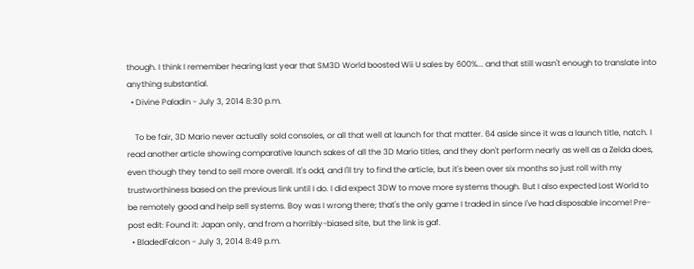though. I think I remember hearing last year that SM3D World boosted Wii U sales by 600%... and that still wasn't enough to translate into anything substantial.
  • Divine Paladin - July 3, 2014 8:30 p.m.

    To be fair, 3D Mario never actually sold consoles, or all that well at launch for that matter. 64 aside since it was a launch title, natch. I read another article showing comparative launch sakes of all the 3D Mario titles, and they don't perform nearly as well as a Zelda does, even though they tend to sell more overall. It's odd, and I'll try to find the article, but it's been over six months so just roll with my trustworthiness based on the previous link until I do. I did expect 3DW to move more systems though. But I also expected Lost World to be remotely good and help sell systems. Boy was I wrong there; that's the only game I traded in since I've had disposable income! Pre-post edit: Found it: Japan only, and from a horribly-biased site, but the link is gaf.
  • BladedFalcon - July 3, 2014 8:49 p.m.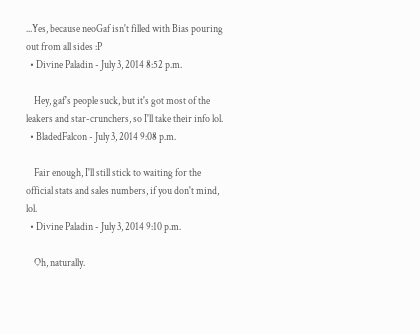...Yes, because neoGaf isn't filled with Bias pouring out from all sides :P
  • Divine Paladin - July 3, 2014 8:52 p.m.

    Hey, gaf's people suck, but it's got most of the leakers and star-crunchers, so I'll take their info lol.
  • BladedFalcon - July 3, 2014 9:08 p.m.

    Fair enough, I'll still stick to waiting for the official stats and sales numbers, if you don't mind, lol.
  • Divine Paladin - July 3, 2014 9:10 p.m.

    Oh, naturally.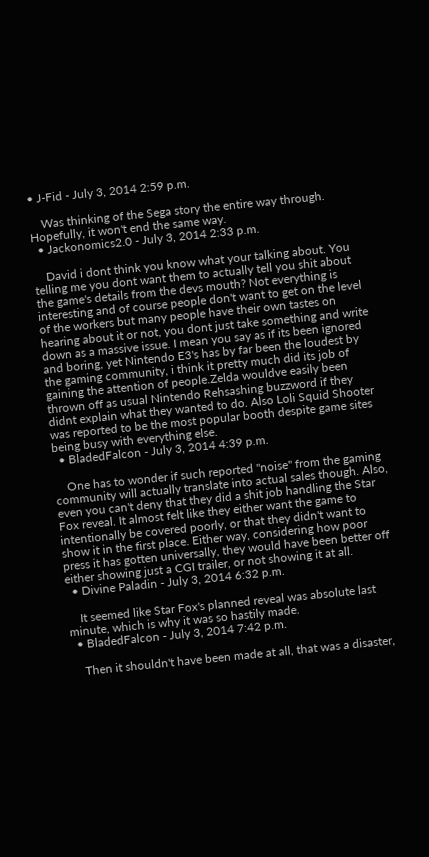• J-Fid - July 3, 2014 2:59 p.m.

    Was thinking of the Sega story the entire way through. Hopefully, it won't end the same way.
  • Jackonomics2.0 - July 3, 2014 2:33 p.m.

    David i dont think you know what your talking about. You telling me you dont want them to actually tell you shit about the game's details from the devs mouth? Not everything is interesting and of course people don't want to get on the level of the workers but many people have their own tastes on hearing about it or not, you dont just take something and write down as a massive issue. I mean you say as if its been ignored and boring, yet Nintendo E3's has by far been the loudest by the gaming community, i think it pretty much did its job of gaining the attention of people.Zelda wouldve easily been thrown off as usual Nintendo Rehsashing buzzword if they didnt explain what they wanted to do. Also Loli Squid Shooter was reported to be the most popular booth despite game sites being busy with everything else.
  • BladedFalcon - July 3, 2014 4:39 p.m.

    One has to wonder if such reported "noise" from the gaming community will actually translate into actual sales though. Also, even you can't deny that they did a shit job handling the Star Fox reveal. It almost felt like they either want the game to intentionally be covered poorly, or that they didn't want to show it in the first place. Either way, considering how poor press it has gotten universally, they would have been better off either showing just a CGI trailer, or not showing it at all.
  • Divine Paladin - July 3, 2014 6:32 p.m.

    It seemed like Star Fox's planned reveal was absolute last minute, which is why it was so hastily made.
  • BladedFalcon - July 3, 2014 7:42 p.m.

    Then it shouldn't have been made at all, that was a disaster,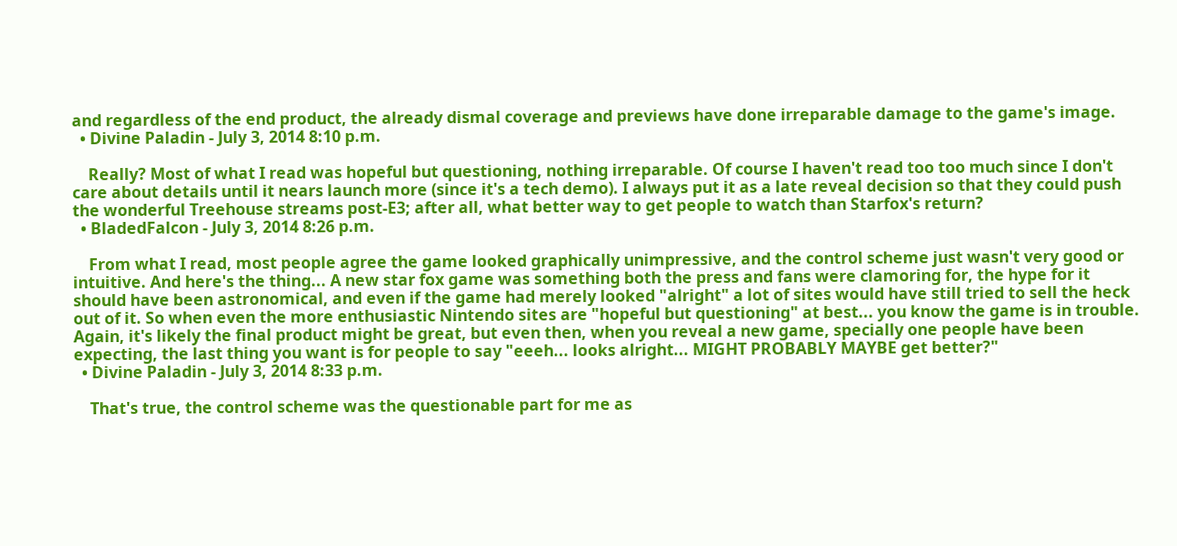and regardless of the end product, the already dismal coverage and previews have done irreparable damage to the game's image.
  • Divine Paladin - July 3, 2014 8:10 p.m.

    Really? Most of what I read was hopeful but questioning, nothing irreparable. Of course I haven't read too too much since I don't care about details until it nears launch more (since it's a tech demo). I always put it as a late reveal decision so that they could push the wonderful Treehouse streams post-E3; after all, what better way to get people to watch than Starfox's return?
  • BladedFalcon - July 3, 2014 8:26 p.m.

    From what I read, most people agree the game looked graphically unimpressive, and the control scheme just wasn't very good or intuitive. And here's the thing... A new star fox game was something both the press and fans were clamoring for, the hype for it should have been astronomical, and even if the game had merely looked "alright" a lot of sites would have still tried to sell the heck out of it. So when even the more enthusiastic Nintendo sites are "hopeful but questioning" at best... you know the game is in trouble. Again, it's likely the final product might be great, but even then, when you reveal a new game, specially one people have been expecting, the last thing you want is for people to say "eeeh... looks alright... MIGHT PROBABLY MAYBE get better?"
  • Divine Paladin - July 3, 2014 8:33 p.m.

    That's true, the control scheme was the questionable part for me as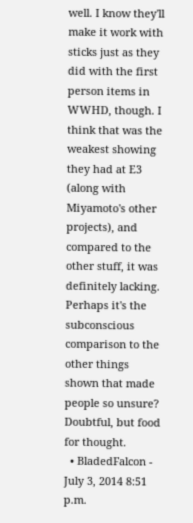well. I know they'll make it work with sticks just as they did with the first person items in WWHD, though. I think that was the weakest showing they had at E3 (along with Miyamoto's other projects), and compared to the other stuff, it was definitely lacking. Perhaps it's the subconscious comparison to the other things shown that made people so unsure? Doubtful, but food for thought.
  • BladedFalcon - July 3, 2014 8:51 p.m.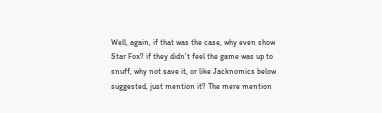Well, again, if that was the case, why even show Star Fox? if they didn't feel the game was up to snuff, why not save it, or like Jacknomics below suggested, just mention it? The mere mention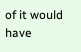of it would have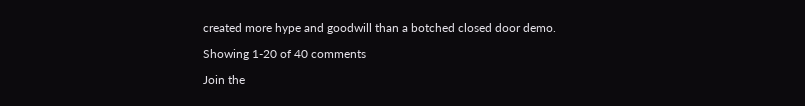created more hype and goodwill than a botched closed door demo.

Showing 1-20 of 40 comments

Join the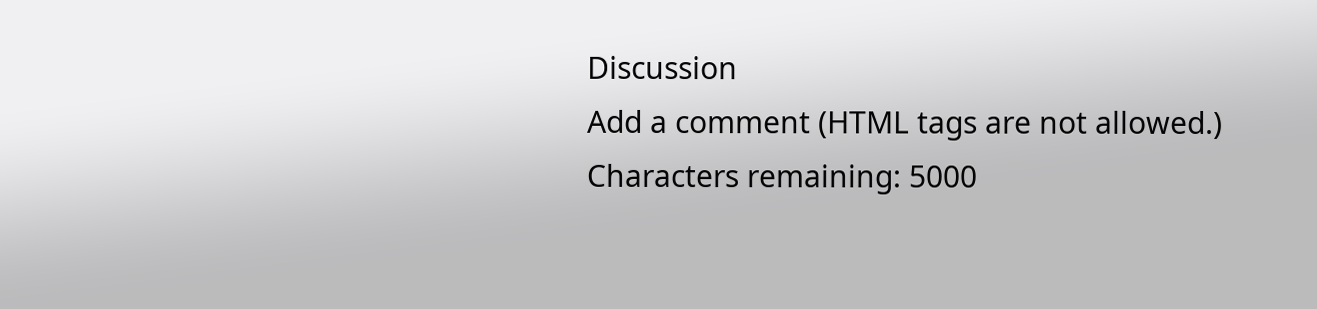Discussion
Add a comment (HTML tags are not allowed.)
Characters remaining: 5000